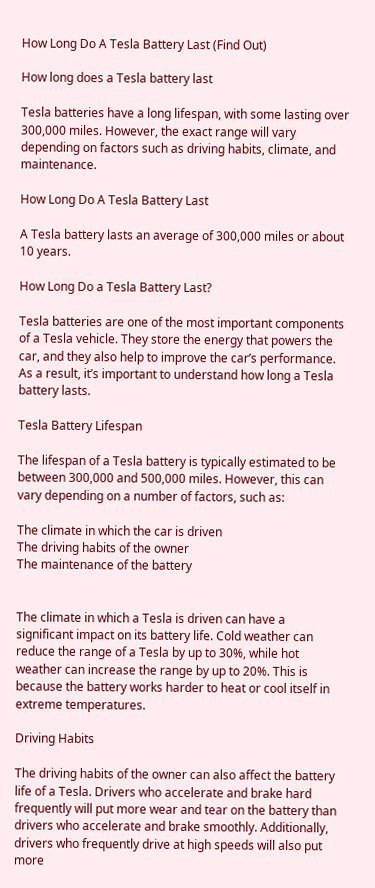How Long Do A Tesla Battery Last (Find Out)

How long does a Tesla battery last

Tesla batteries have a long lifespan, with some lasting over 300,000 miles. However, the exact range will vary depending on factors such as driving habits, climate, and maintenance.

How Long Do A Tesla Battery Last

A Tesla battery lasts an average of 300,000 miles or about 10 years.

How Long Do a Tesla Battery Last?

Tesla batteries are one of the most important components of a Tesla vehicle. They store the energy that powers the car, and they also help to improve the car’s performance. As a result, it’s important to understand how long a Tesla battery lasts.

Tesla Battery Lifespan

The lifespan of a Tesla battery is typically estimated to be between 300,000 and 500,000 miles. However, this can vary depending on a number of factors, such as:

The climate in which the car is driven
The driving habits of the owner
The maintenance of the battery


The climate in which a Tesla is driven can have a significant impact on its battery life. Cold weather can reduce the range of a Tesla by up to 30%, while hot weather can increase the range by up to 20%. This is because the battery works harder to heat or cool itself in extreme temperatures.

Driving Habits

The driving habits of the owner can also affect the battery life of a Tesla. Drivers who accelerate and brake hard frequently will put more wear and tear on the battery than drivers who accelerate and brake smoothly. Additionally, drivers who frequently drive at high speeds will also put more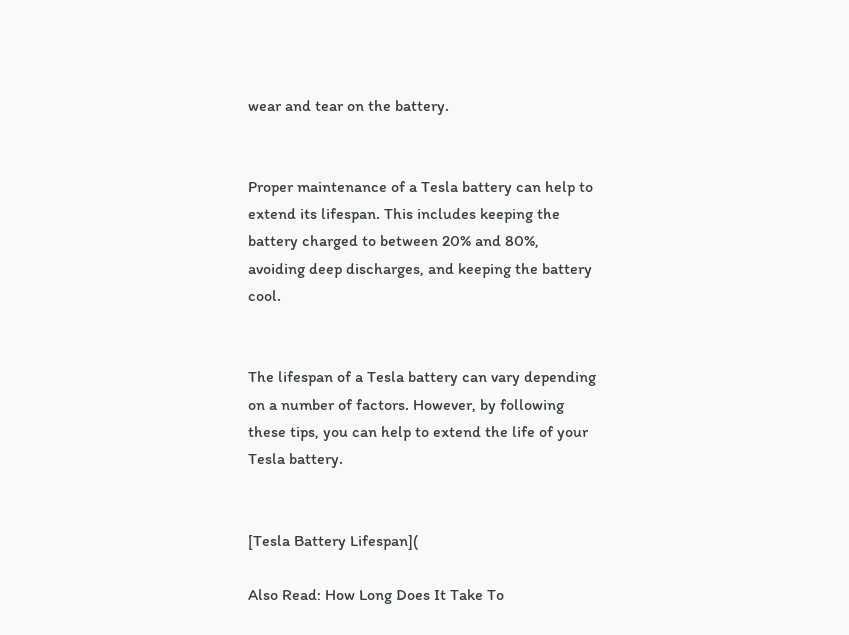wear and tear on the battery.


Proper maintenance of a Tesla battery can help to extend its lifespan. This includes keeping the battery charged to between 20% and 80%, avoiding deep discharges, and keeping the battery cool.


The lifespan of a Tesla battery can vary depending on a number of factors. However, by following these tips, you can help to extend the life of your Tesla battery.


[Tesla Battery Lifespan](

Also Read: How Long Does It Take To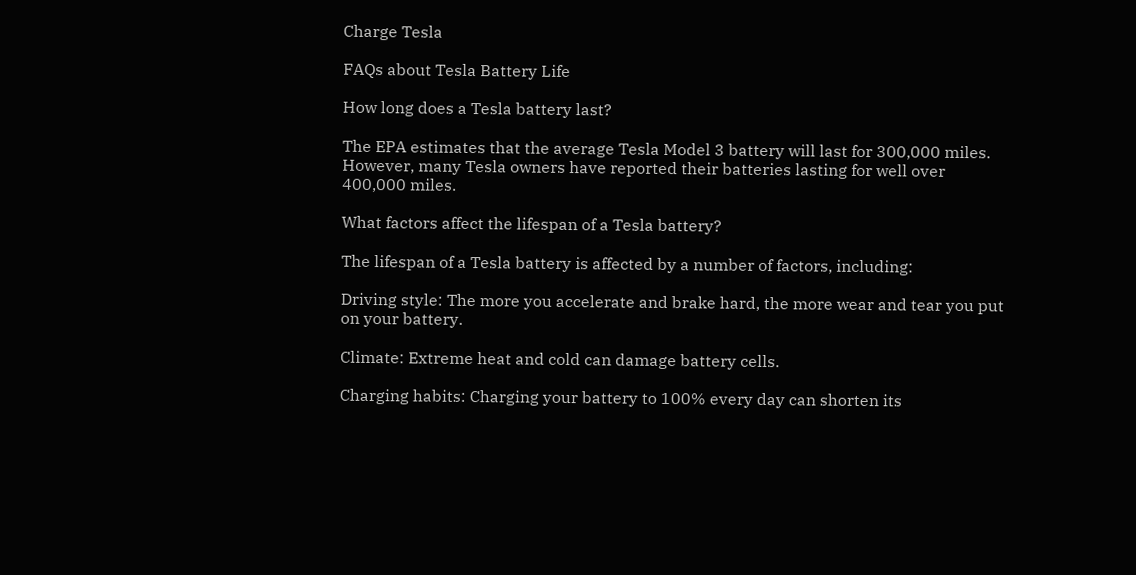Charge Tesla

FAQs about Tesla Battery Life

How long does a Tesla battery last?

The EPA estimates that the average Tesla Model 3 battery will last for 300,000 miles. However, many Tesla owners have reported their batteries lasting for well over 400,000 miles.

What factors affect the lifespan of a Tesla battery?

The lifespan of a Tesla battery is affected by a number of factors, including:

Driving style: The more you accelerate and brake hard, the more wear and tear you put on your battery.

Climate: Extreme heat and cold can damage battery cells.

Charging habits: Charging your battery to 100% every day can shorten its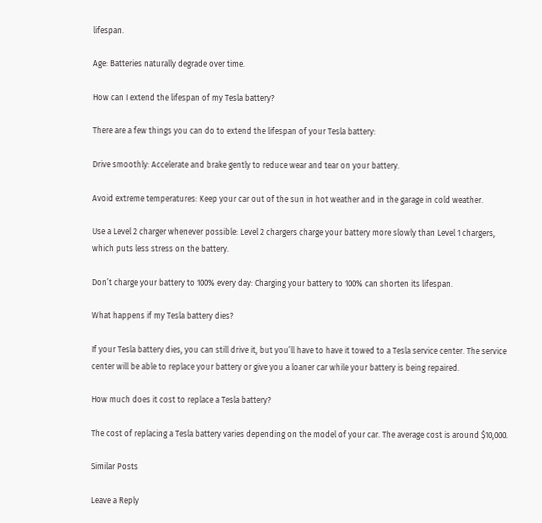lifespan.

Age: Batteries naturally degrade over time.

How can I extend the lifespan of my Tesla battery?

There are a few things you can do to extend the lifespan of your Tesla battery:

Drive smoothly: Accelerate and brake gently to reduce wear and tear on your battery.

Avoid extreme temperatures: Keep your car out of the sun in hot weather and in the garage in cold weather.

Use a Level 2 charger whenever possible: Level 2 chargers charge your battery more slowly than Level 1 chargers, which puts less stress on the battery.

Don’t charge your battery to 100% every day: Charging your battery to 100% can shorten its lifespan.

What happens if my Tesla battery dies?

If your Tesla battery dies, you can still drive it, but you’ll have to have it towed to a Tesla service center. The service center will be able to replace your battery or give you a loaner car while your battery is being repaired.

How much does it cost to replace a Tesla battery?

The cost of replacing a Tesla battery varies depending on the model of your car. The average cost is around $10,000.

Similar Posts

Leave a Reply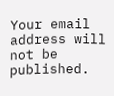Your email address will not be published.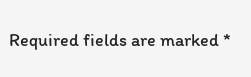Required fields are marked *